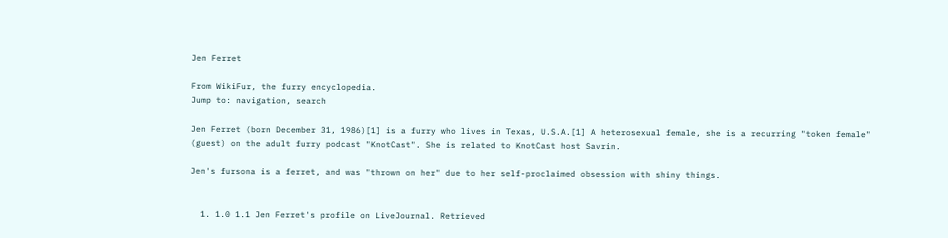Jen Ferret

From WikiFur, the furry encyclopedia.
Jump to: navigation, search

Jen Ferret (born December 31, 1986)[1] is a furry who lives in Texas, U.S.A.[1] A heterosexual female, she is a recurring "token female" (guest) on the adult furry podcast "KnotCast". She is related to KnotCast host Savrin.

Jen's fursona is a ferret, and was "thrown on her" due to her self-proclaimed obsession with shiny things.


  1. 1.0 1.1 Jen Ferret's profile on LiveJournal. Retrieved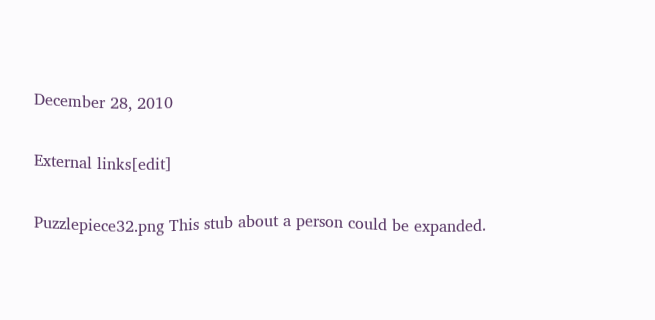December 28, 2010

External links[edit]

Puzzlepiece32.png This stub about a person could be expanded.